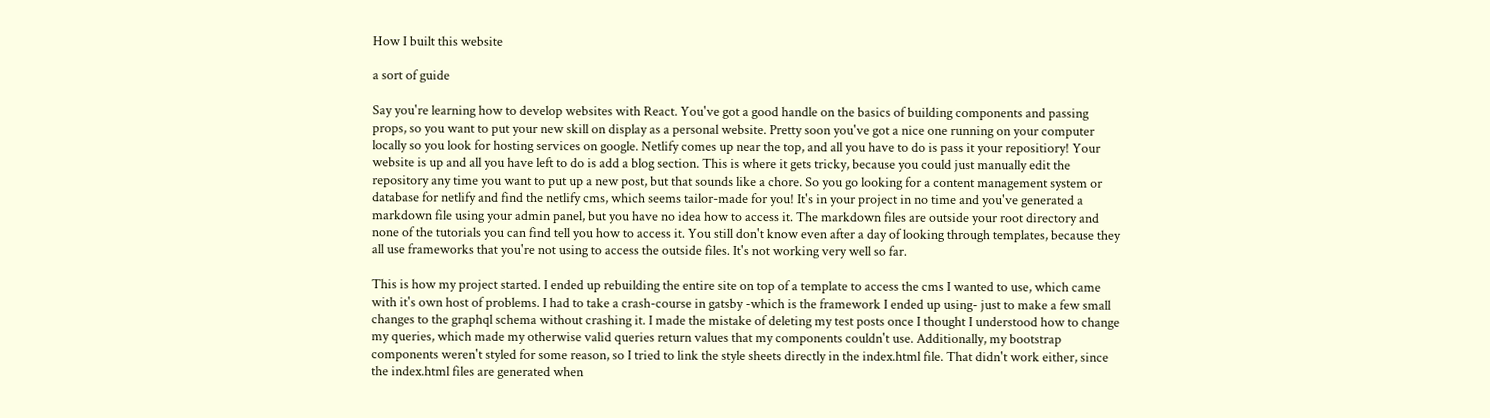How I built this website

a sort of guide

Say you're learning how to develop websites with React. You've got a good handle on the basics of building components and passing props, so you want to put your new skill on display as a personal website. Pretty soon you've got a nice one running on your computer locally so you look for hosting services on google. Netlify comes up near the top, and all you have to do is pass it your repositiory! Your website is up and all you have left to do is add a blog section. This is where it gets tricky, because you could just manually edit the repository any time you want to put up a new post, but that sounds like a chore. So you go looking for a content management system or database for netlify and find the netlify cms, which seems tailor-made for you! It's in your project in no time and you've generated a markdown file using your admin panel, but you have no idea how to access it. The markdown files are outside your root directory and none of the tutorials you can find tell you how to access it. You still don't know even after a day of looking through templates, because they all use frameworks that you're not using to access the outside files. It's not working very well so far.

This is how my project started. I ended up rebuilding the entire site on top of a template to access the cms I wanted to use, which came with it's own host of problems. I had to take a crash-course in gatsby -which is the framework I ended up using- just to make a few small changes to the graphql schema without crashing it. I made the mistake of deleting my test posts once I thought I understood how to change my queries, which made my otherwise valid queries return values that my components couldn't use. Additionally, my bootstrap components weren't styled for some reason, so I tried to link the style sheets directly in the index.html file. That didn't work either, since the index.html files are generated when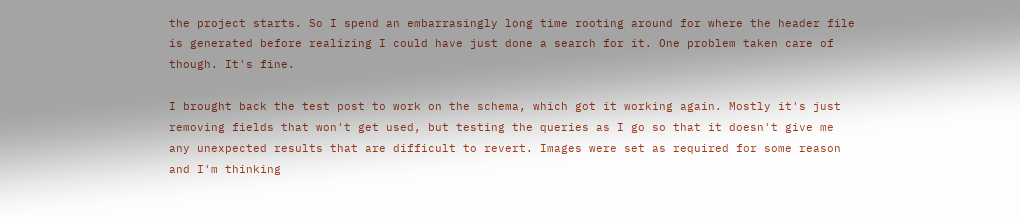the project starts. So I spend an embarrasingly long time rooting around for where the header file is generated before realizing I could have just done a search for it. One problem taken care of though. It's fine.

I brought back the test post to work on the schema, which got it working again. Mostly it's just removing fields that won't get used, but testing the queries as I go so that it doesn't give me any unexpected results that are difficult to revert. Images were set as required for some reason and I'm thinking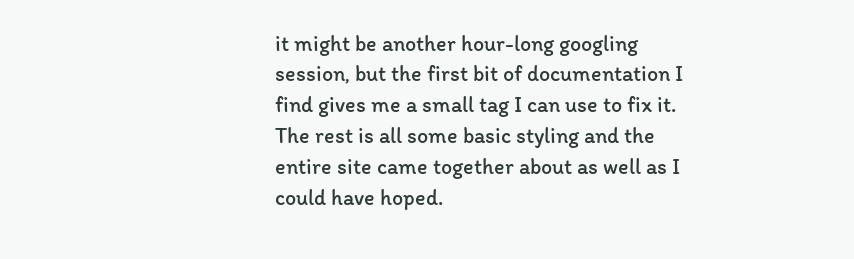it might be another hour-long googling session, but the first bit of documentation I find gives me a small tag I can use to fix it. The rest is all some basic styling and the entire site came together about as well as I could have hoped.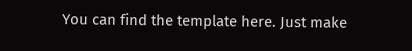You can find the template here. Just make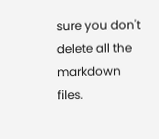sure you don't delete all the markdown files.